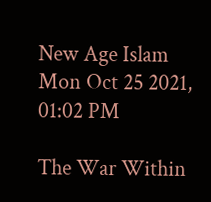New Age Islam
Mon Oct 25 2021, 01:02 PM

The War Within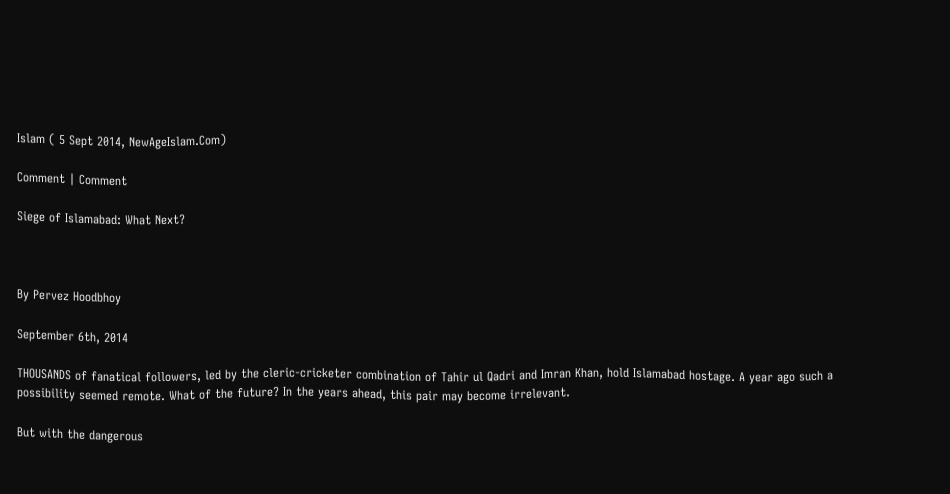Islam ( 5 Sept 2014, NewAgeIslam.Com)

Comment | Comment

Siege of Islamabad: What Next?



By Pervez Hoodbhoy

September 6th, 2014

THOUSANDS of fanatical followers, led by the cleric-cricketer combination of Tahir ul Qadri and Imran Khan, hold Islamabad hostage. A year ago such a possibility seemed remote. What of the future? In the years ahead, this pair may become irrelevant.

But with the dangerous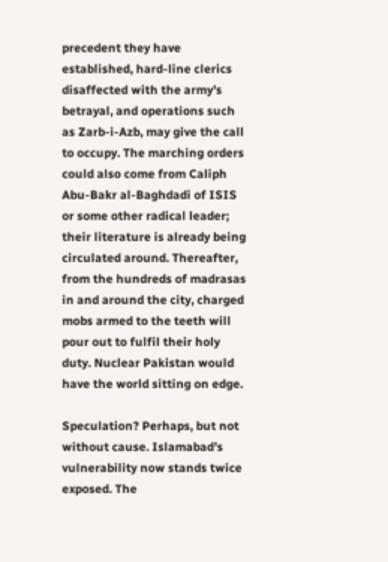precedent they have established, hard-line clerics disaffected with the army’s betrayal, and operations such as Zarb-i-Azb, may give the call to occupy. The marching orders could also come from Caliph Abu-Bakr al-Baghdadi of ISIS or some other radical leader; their literature is already being circulated around. Thereafter, from the hundreds of madrasas in and around the city, charged mobs armed to the teeth will pour out to fulfil their holy duty. Nuclear Pakistan would have the world sitting on edge.

Speculation? Perhaps, but not without cause. Islamabad’s vulnerability now stands twice exposed. The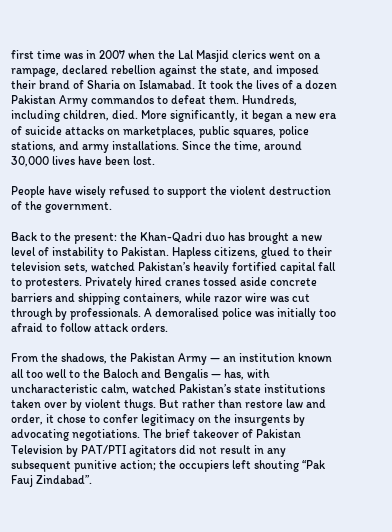first time was in 2007 when the Lal Masjid clerics went on a rampage, declared rebellion against the state, and imposed their brand of Sharia on Islamabad. It took the lives of a dozen Pakistan Army commandos to defeat them. Hundreds, including children, died. More significantly, it began a new era of suicide attacks on marketplaces, public squares, police stations, and army installations. Since the time, around 30,000 lives have been lost.

People have wisely refused to support the violent destruction of the government.

Back to the present: the Khan-Qadri duo has brought a new level of instability to Pakistan. Hapless citizens, glued to their television sets, watched Pakistan’s heavily fortified capital fall to protesters. Privately hired cranes tossed aside concrete barriers and shipping containers, while razor wire was cut through by professionals. A demoralised police was initially too afraid to follow attack orders.

From the shadows, the Pakistan Army — an institution known all too well to the Baloch and Bengalis — has, with uncharacteristic calm, watched Pakistan’s state institutions taken over by violent thugs. But rather than restore law and order, it chose to confer legitimacy on the insurgents by advocating negotiations. The brief takeover of Pakistan Television by PAT/PTI agitators did not result in any subsequent punitive action; the occupiers left shouting “Pak Fauj Zindabad”.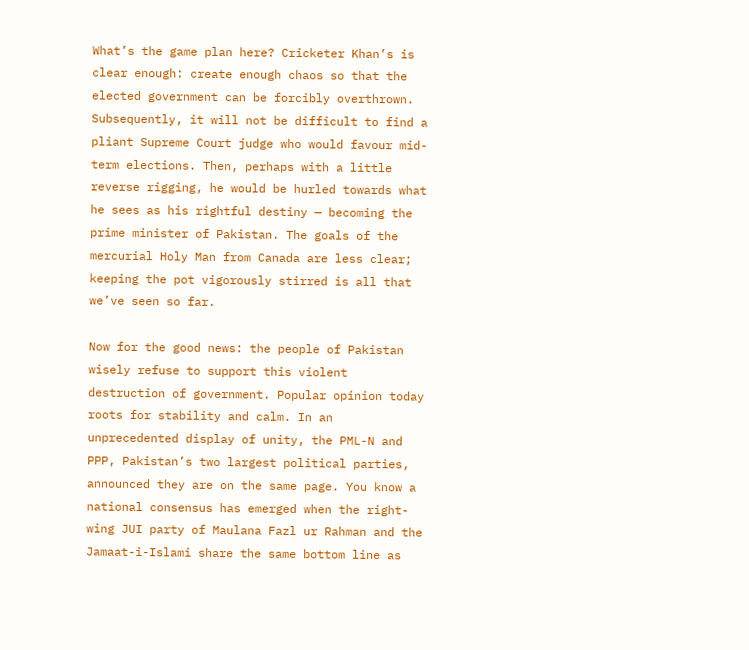What’s the game plan here? Cricketer Khan’s is clear enough: create enough chaos so that the elected government can be forcibly overthrown. Subsequently, it will not be difficult to find a pliant Supreme Court judge who would favour mid-term elections. Then, perhaps with a little reverse rigging, he would be hurled towards what he sees as his rightful destiny — becoming the prime minister of Pakistan. The goals of the mercurial Holy Man from Canada are less clear; keeping the pot vigorously stirred is all that we’ve seen so far.

Now for the good news: the people of Pakistan wisely refuse to support this violent destruction of government. Popular opinion today roots for stability and calm. In an unprecedented display of unity, the PML-N and PPP, Pakistan’s two largest political parties, announced they are on the same page. You know a national consensus has emerged when the right-wing JUI party of Maulana Fazl ur Rahman and the Jamaat-i-Islami share the same bottom line as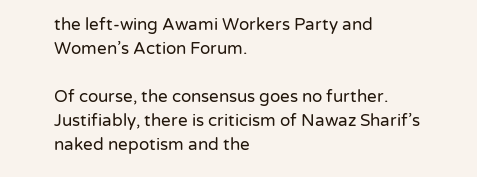the left-wing Awami Workers Party and Women’s Action Forum.

Of course, the consensus goes no further. Justifiably, there is criticism of Nawaz Sharif’s naked nepotism and the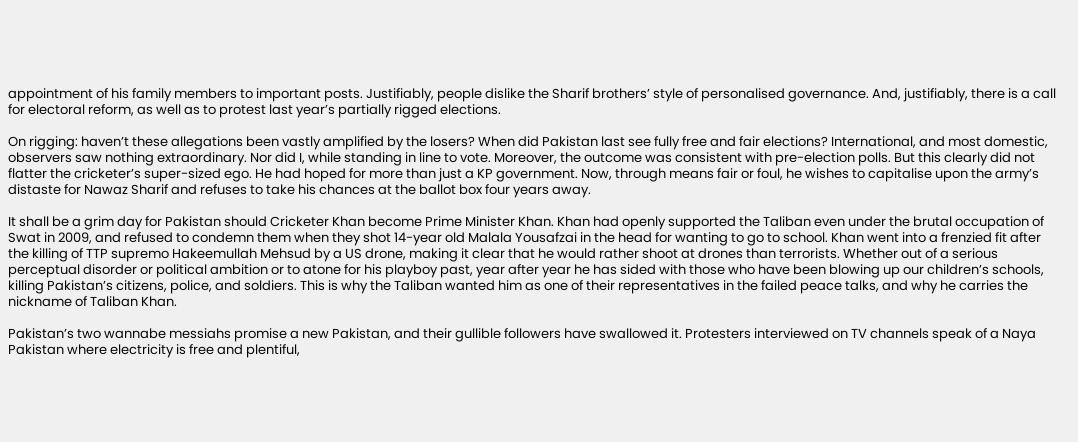appointment of his family members to important posts. Justifiably, people dislike the Sharif brothers’ style of personalised governance. And, justifiably, there is a call for electoral reform, as well as to protest last year’s partially rigged elections.

On rigging: haven’t these allegations been vastly amplified by the losers? When did Pakistan last see fully free and fair elections? International, and most domestic, observers saw nothing extraordinary. Nor did I, while standing in line to vote. Moreover, the outcome was consistent with pre-election polls. But this clearly did not flatter the cricketer’s super-sized ego. He had hoped for more than just a KP government. Now, through means fair or foul, he wishes to capitalise upon the army’s distaste for Nawaz Sharif and refuses to take his chances at the ballot box four years away.

It shall be a grim day for Pakistan should Cricketer Khan become Prime Minister Khan. Khan had openly supported the Taliban even under the brutal occupation of Swat in 2009, and refused to condemn them when they shot 14-year old Malala Yousafzai in the head for wanting to go to school. Khan went into a frenzied fit after the killing of TTP supremo Hakeemullah Mehsud by a US drone, making it clear that he would rather shoot at drones than terrorists. Whether out of a serious perceptual disorder or political ambition or to atone for his playboy past, year after year he has sided with those who have been blowing up our children’s schools, killing Pakistan’s citizens, police, and soldiers. This is why the Taliban wanted him as one of their representatives in the failed peace talks, and why he carries the nickname of Taliban Khan.

Pakistan’s two wannabe messiahs promise a new Pakistan, and their gullible followers have swallowed it. Protesters interviewed on TV channels speak of a Naya Pakistan where electricity is free and plentiful,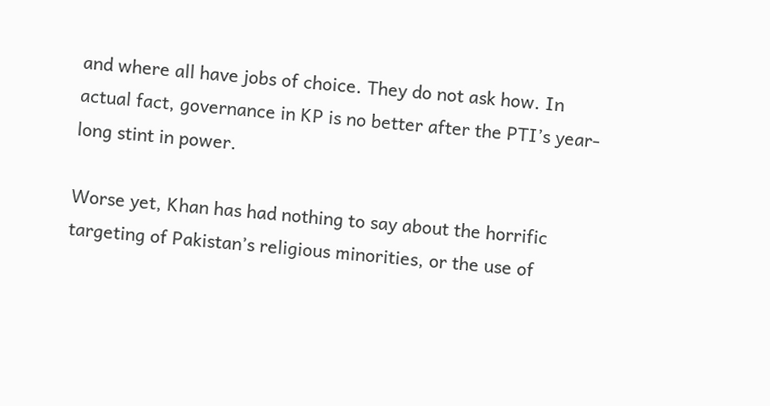and where all have jobs of choice. They do not ask how. In actual fact, governance in KP is no better after the PTI’s year-long stint in power.

Worse yet, Khan has had nothing to say about the horrific targeting of Pakistan’s religious minorities, or the use of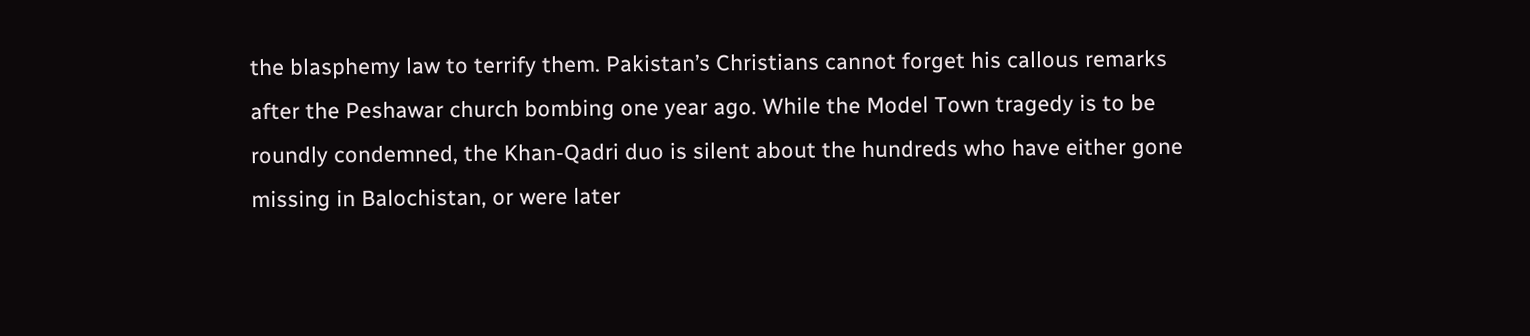the blasphemy law to terrify them. Pakistan’s Christians cannot forget his callous remarks after the Peshawar church bombing one year ago. While the Model Town tragedy is to be roundly condemned, the Khan-Qadri duo is silent about the hundreds who have either gone missing in Balochistan, or were later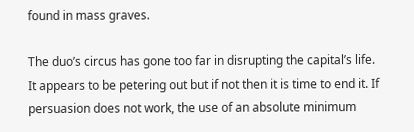found in mass graves.

The duo’s circus has gone too far in disrupting the capital’s life. It appears to be petering out but if not then it is time to end it. If persuasion does not work, the use of an absolute minimum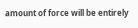amount of force will be entirely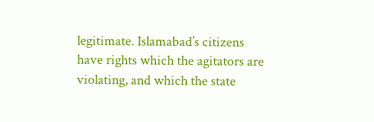legitimate. Islamabad’s citizens have rights which the agitators are violating, and which the state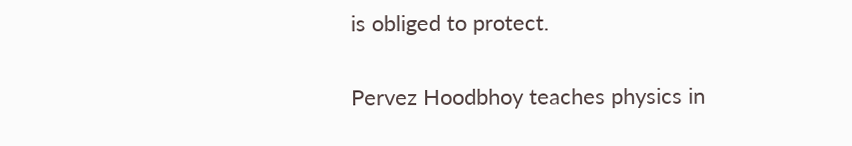is obliged to protect.

Pervez Hoodbhoy teaches physics in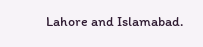Lahore and Islamabad.